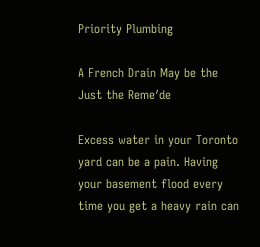Priority Plumbing

A French Drain May be the Just the Reme′de

Excess water in your Toronto yard can be a pain. Having your basement flood every time you get a heavy rain can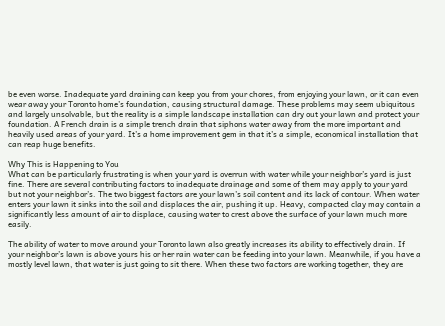be even worse. Inadequate yard draining can keep you from your chores, from enjoying your lawn, or it can even wear away your Toronto home’s foundation, causing structural damage. These problems may seem ubiquitous and largely unsolvable, but the reality is a simple landscape installation can dry out your lawn and protect your foundation. A French drain is a simple trench drain that siphons water away from the more important and heavily used areas of your yard. It’s a home improvement gem in that it’s a simple, economical installation that can reap huge benefits.

Why This is Happening to You
What can be particularly frustrating is when your yard is overrun with water while your neighbor’s yard is just fine. There are several contributing factors to inadequate drainage and some of them may apply to your yard but not your neighbor’s. The two biggest factors are your lawn’s soil content and its lack of contour. When water enters your lawn it sinks into the soil and displaces the air, pushing it up. Heavy, compacted clay may contain a significantly less amount of air to displace, causing water to crest above the surface of your lawn much more easily.

The ability of water to move around your Toronto lawn also greatly increases its ability to effectively drain. If your neighbor’s lawn is above yours his or her rain water can be feeding into your lawn. Meanwhile, if you have a mostly level lawn, that water is just going to sit there. When these two factors are working together, they are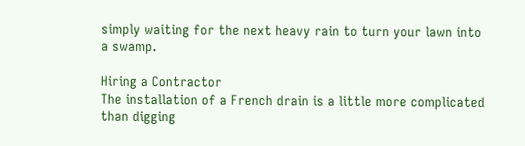simply waiting for the next heavy rain to turn your lawn into a swamp.

Hiring a Contractor
The installation of a French drain is a little more complicated than digging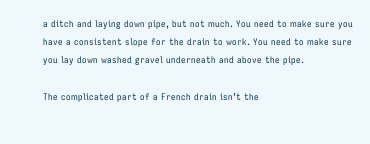a ditch and laying down pipe, but not much. You need to make sure you have a consistent slope for the drain to work. You need to make sure you lay down washed gravel underneath and above the pipe.

The complicated part of a French drain isn’t the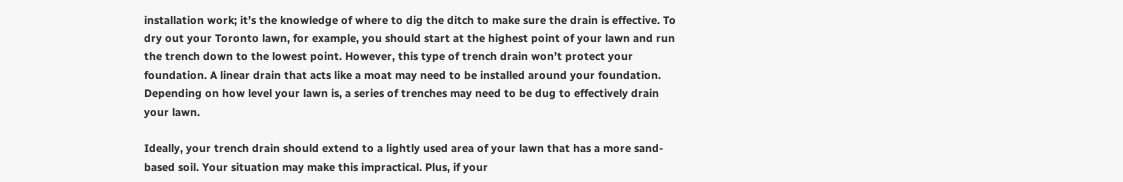installation work; it’s the knowledge of where to dig the ditch to make sure the drain is effective. To dry out your Toronto lawn, for example, you should start at the highest point of your lawn and run the trench down to the lowest point. However, this type of trench drain won’t protect your foundation. A linear drain that acts like a moat may need to be installed around your foundation. Depending on how level your lawn is, a series of trenches may need to be dug to effectively drain your lawn.

Ideally, your trench drain should extend to a lightly used area of your lawn that has a more sand-based soil. Your situation may make this impractical. Plus, if your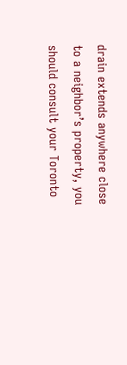drain extends anywhere close to a neighbor’s property, you should consult your Toronto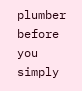plumber before you simply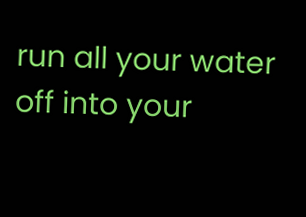run all your water off into your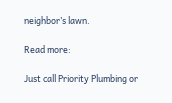neighbor’s lawn.

Read more:

Just call Priority Plumbing or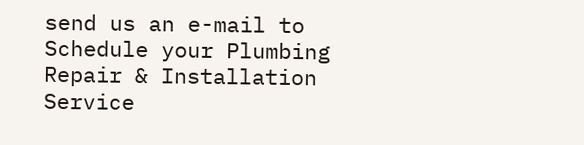send us an e-mail to Schedule your Plumbing Repair & Installation Service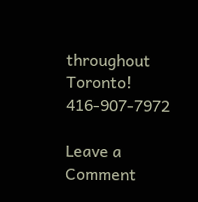throughout Toronto! 416-907-7972

Leave a Comment